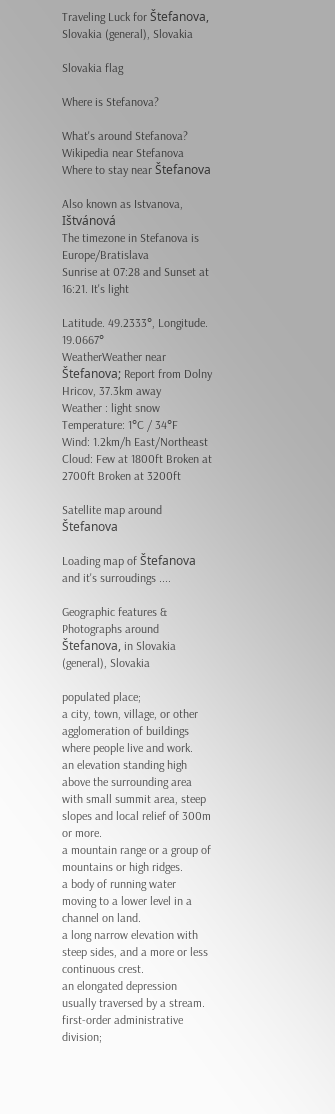Traveling Luck for Štefanova, Slovakia (general), Slovakia

Slovakia flag

Where is Stefanova?

What's around Stefanova?
Wikipedia near Stefanova
Where to stay near Štefanova

Also known as Istvanova, Ištvánová
The timezone in Stefanova is Europe/Bratislava
Sunrise at 07:28 and Sunset at 16:21. It's light

Latitude. 49.2333°, Longitude. 19.0667°
WeatherWeather near Štefanova; Report from Dolny Hricov, 37.3km away
Weather : light snow
Temperature: 1°C / 34°F
Wind: 1.2km/h East/Northeast
Cloud: Few at 1800ft Broken at 2700ft Broken at 3200ft

Satellite map around Štefanova

Loading map of Štefanova and it's surroudings ....

Geographic features & Photographs around Štefanova, in Slovakia (general), Slovakia

populated place;
a city, town, village, or other agglomeration of buildings where people live and work.
an elevation standing high above the surrounding area with small summit area, steep slopes and local relief of 300m or more.
a mountain range or a group of mountains or high ridges.
a body of running water moving to a lower level in a channel on land.
a long narrow elevation with steep sides, and a more or less continuous crest.
an elongated depression usually traversed by a stream.
first-order administrative division;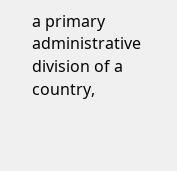a primary administrative division of a country,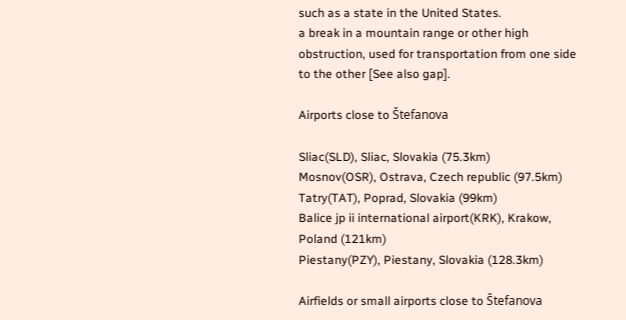such as a state in the United States.
a break in a mountain range or other high obstruction, used for transportation from one side to the other [See also gap].

Airports close to Štefanova

Sliac(SLD), Sliac, Slovakia (75.3km)
Mosnov(OSR), Ostrava, Czech republic (97.5km)
Tatry(TAT), Poprad, Slovakia (99km)
Balice jp ii international airport(KRK), Krakow, Poland (121km)
Piestany(PZY), Piestany, Slovakia (128.3km)

Airfields or small airports close to Štefanova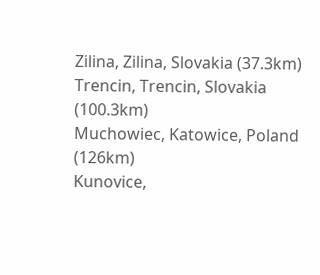Zilina, Zilina, Slovakia (37.3km)
Trencin, Trencin, Slovakia (100.3km)
Muchowiec, Katowice, Poland (126km)
Kunovice,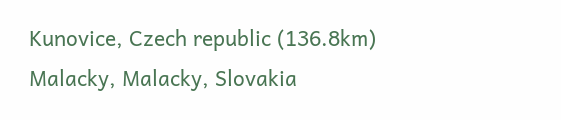Kunovice, Czech republic (136.8km)
Malacky, Malacky, Slovakia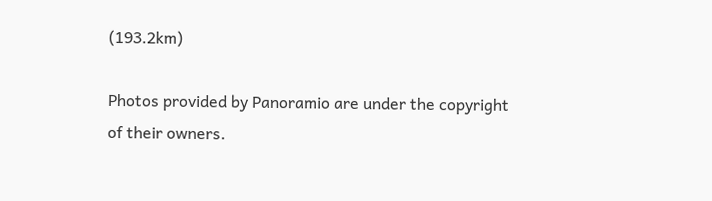(193.2km)

Photos provided by Panoramio are under the copyright of their owners.